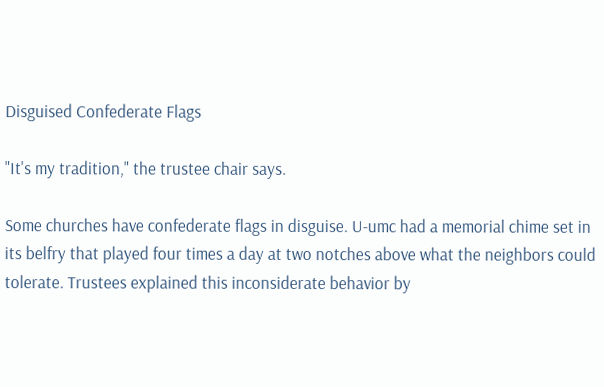Disguised Confederate Flags

"It's my tradition," the trustee chair says.

Some churches have confederate flags in disguise. U-umc had a memorial chime set in its belfry that played four times a day at two notches above what the neighbors could tolerate. Trustees explained this inconsiderate behavior by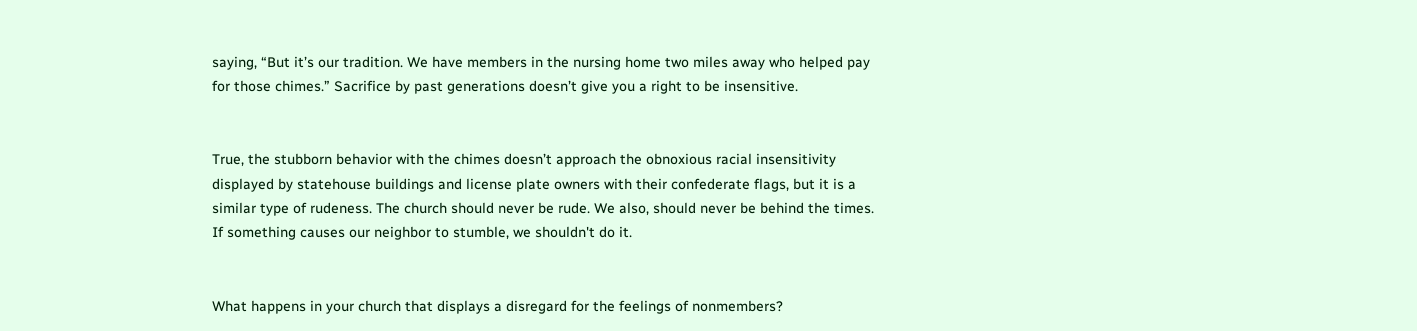saying, “But it’s our tradition. We have members in the nursing home two miles away who helped pay for those chimes.” Sacrifice by past generations doesn’t give you a right to be insensitive.


True, the stubborn behavior with the chimes doesn’t approach the obnoxious racial insensitivity displayed by statehouse buildings and license plate owners with their confederate flags, but it is a similar type of rudeness. The church should never be rude. We also, should never be behind the times. If something causes our neighbor to stumble, we shouldn't do it.


What happens in your church that displays a disregard for the feelings of nonmembers?